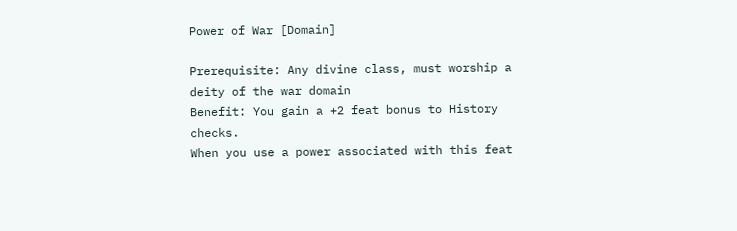Power of War [Domain]

Prerequisite: Any divine class, must worship a deity of the war domain
Benefit: You gain a +2 feat bonus to History checks.
When you use a power associated with this feat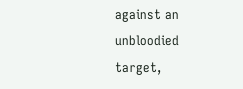against an unbloodied target,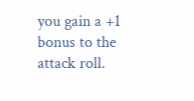you gain a +1 bonus to the attack roll.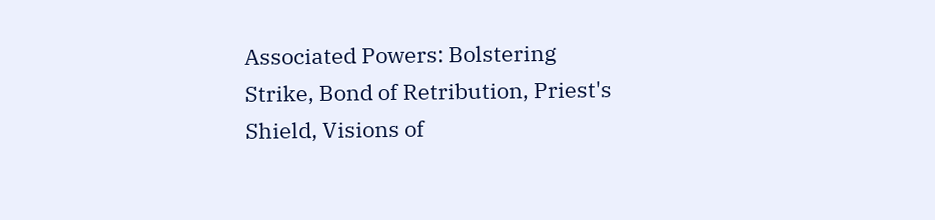Associated Powers: Bolstering Strike, Bond of Retribution, Priest's Shield, Visions of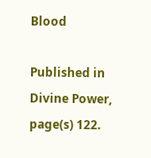Blood

Published in Divine Power, page(s) 122.